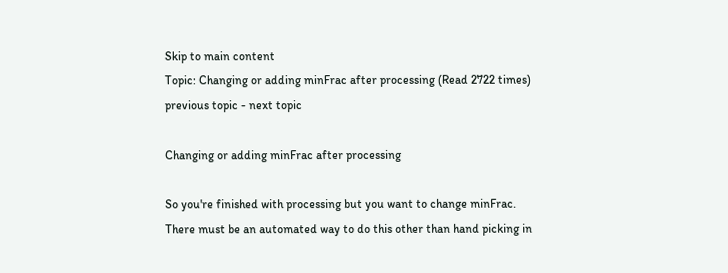Skip to main content
Topic: Changing or adding minFrac after processing (Read 2722 times) previous topic - next topic

Changing or adding minFrac after processing

So you're finished with processing but you want to change minFrac. There must be an automated way to do this other than hand picking in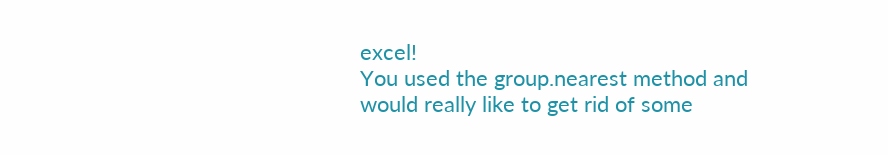excel!
You used the group.nearest method and would really like to get rid of some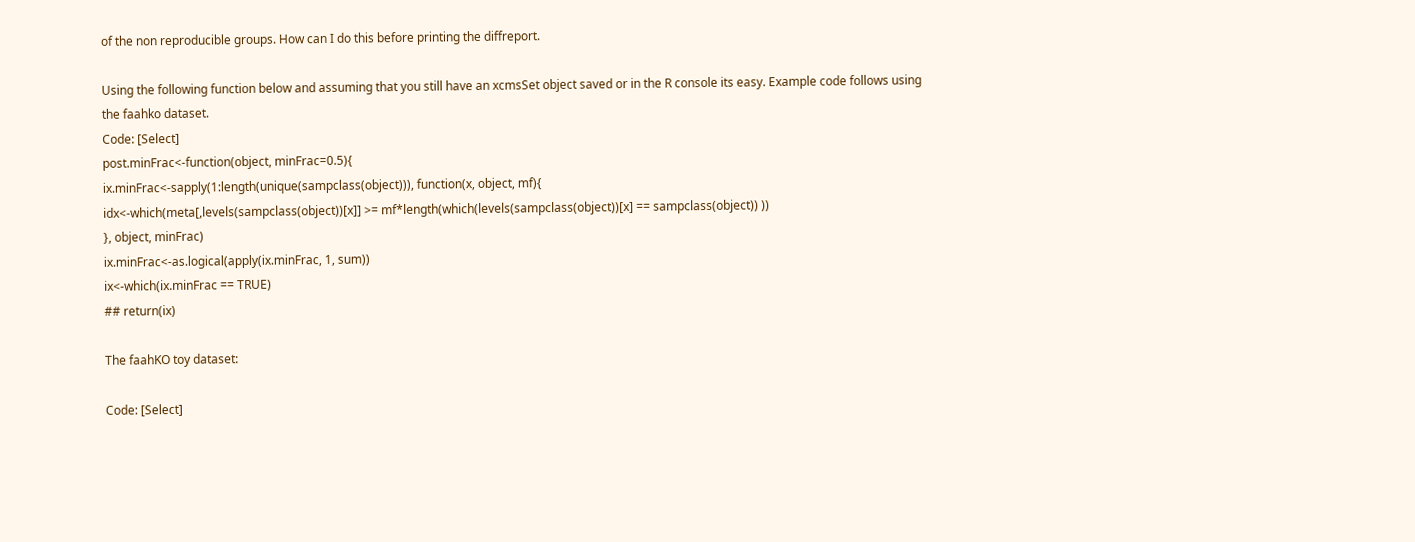of the non reproducible groups. How can I do this before printing the diffreport.

Using the following function below and assuming that you still have an xcmsSet object saved or in the R console its easy. Example code follows using the faahko dataset.
Code: [Select]
post.minFrac<-function(object, minFrac=0.5){
ix.minFrac<-sapply(1:length(unique(sampclass(object))), function(x, object, mf){
idx<-which(meta[,levels(sampclass(object))[x]] >= mf*length(which(levels(sampclass(object))[x] == sampclass(object)) ))
}, object, minFrac)
ix.minFrac<-as.logical(apply(ix.minFrac, 1, sum))
ix<-which(ix.minFrac == TRUE)
## return(ix)

The faahKO toy dataset:

Code: [Select]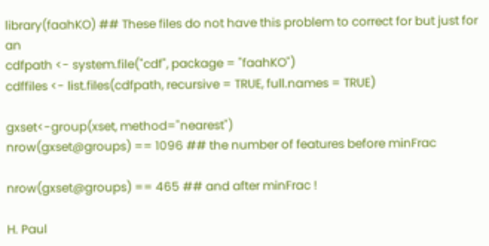library(faahKO) ## These files do not have this problem to correct for but just for an
cdfpath <- system.file("cdf", package = "faahKO")
cdffiles <- list.files(cdfpath, recursive = TRUE, full.names = TRUE)

gxset<-group(xset, method="nearest")
nrow(gxset@groups) == 1096 ## the number of features before minFrac

nrow(gxset@groups) == 465 ## and after minFrac !

H. Paul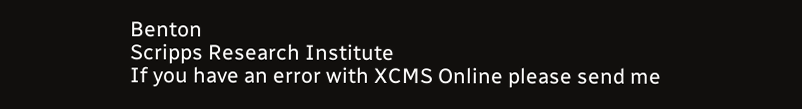Benton
Scripps Research Institute
If you have an error with XCMS Online please send me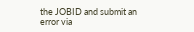the JOBID and submit an error via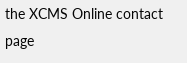the XCMS Online contact page